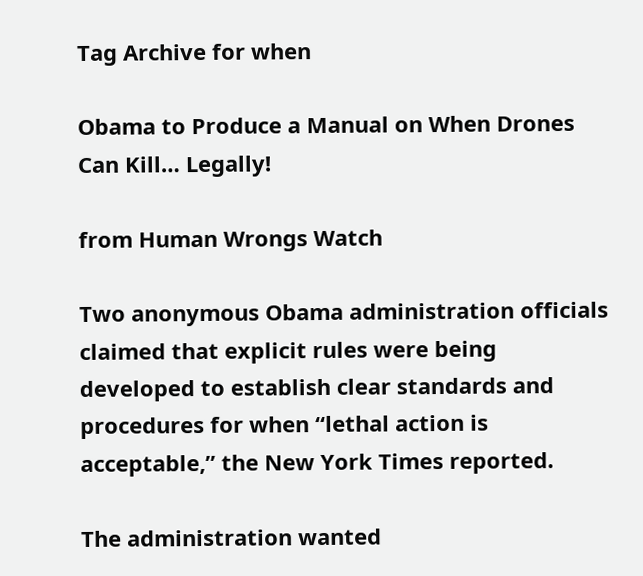Tag Archive for when

Obama to Produce a Manual on When Drones Can Kill… Legally!

from Human Wrongs Watch

Two anonymous Obama administration officials claimed that explicit rules were being developed to establish clear standards and procedures for when “lethal action is acceptable,” the New York Times reported.

The administration wanted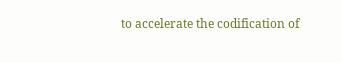to accelerate the codification of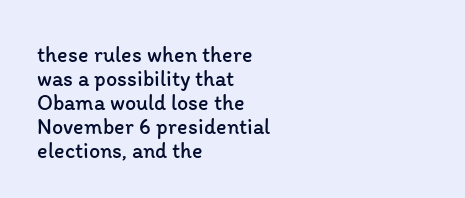these rules when there was a possibility that Obama would lose the November 6 presidential elections, and the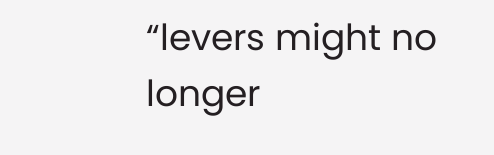“levers might no longer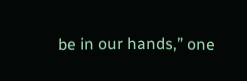be in our hands,” one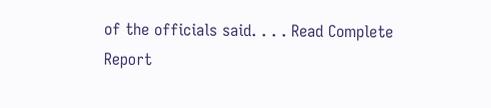of the officials said. . . . Read Complete Report